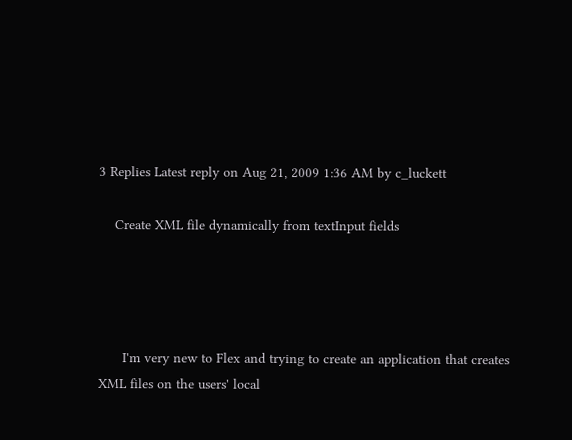3 Replies Latest reply on Aug 21, 2009 1:36 AM by c_luckett

    Create XML file dynamically from textInput fields




      I'm very new to Flex and trying to create an application that creates XML files on the users' local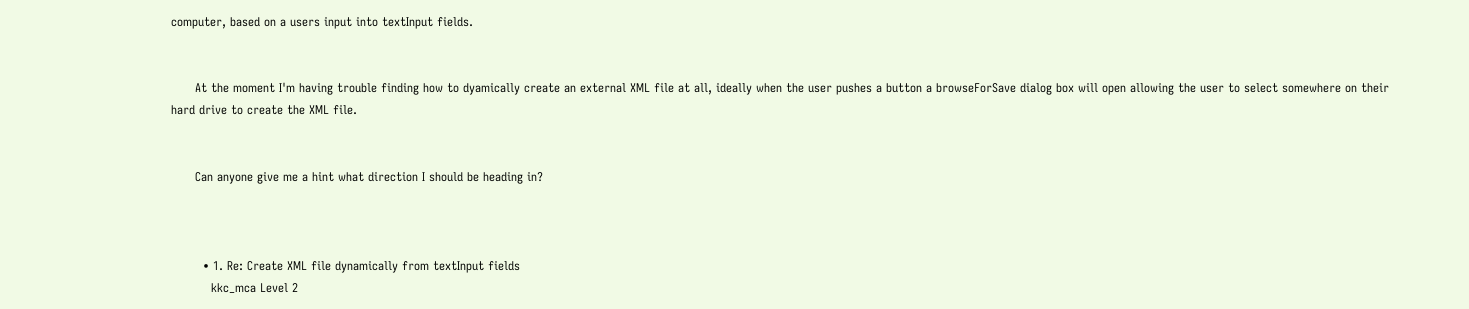computer, based on a users input into textInput fields.


      At the moment I'm having trouble finding how to dyamically create an external XML file at all, ideally when the user pushes a button a browseForSave dialog box will open allowing the user to select somewhere on their hard drive to create the XML file.


      Can anyone give me a hint what direction I should be heading in?



        • 1. Re: Create XML file dynamically from textInput fields
          kkc_mca Level 2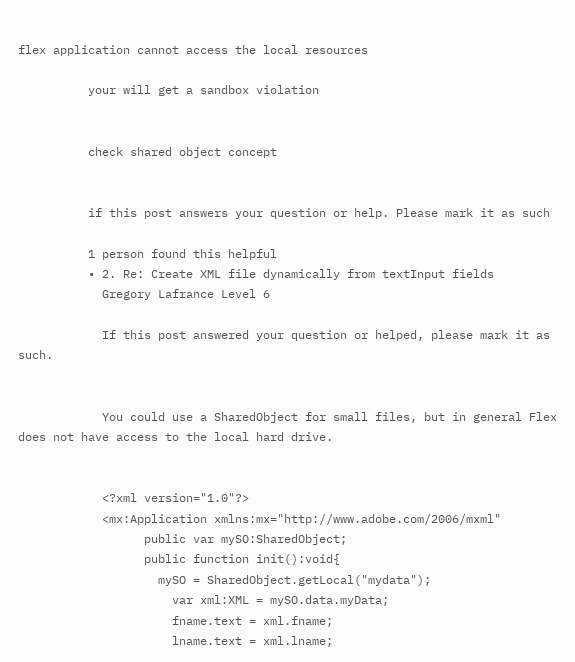flex application cannot access the local resources

          your will get a sandbox violation


          check shared object concept


          if this post answers your question or help. Please mark it as such

          1 person found this helpful
          • 2. Re: Create XML file dynamically from textInput fields
            Gregory Lafrance Level 6

            If this post answered your question or helped, please mark it as such.


            You could use a SharedObject for small files, but in general Flex does not have access to the local hard drive.


            <?xml version="1.0"?>
            <mx:Application xmlns:mx="http://www.adobe.com/2006/mxml"
                  public var mySO:SharedObject;
                  public function init():void{
                    mySO = SharedObject.getLocal("mydata");
                      var xml:XML = mySO.data.myData;
                      fname.text = xml.fname;
                      lname.text = xml.lname;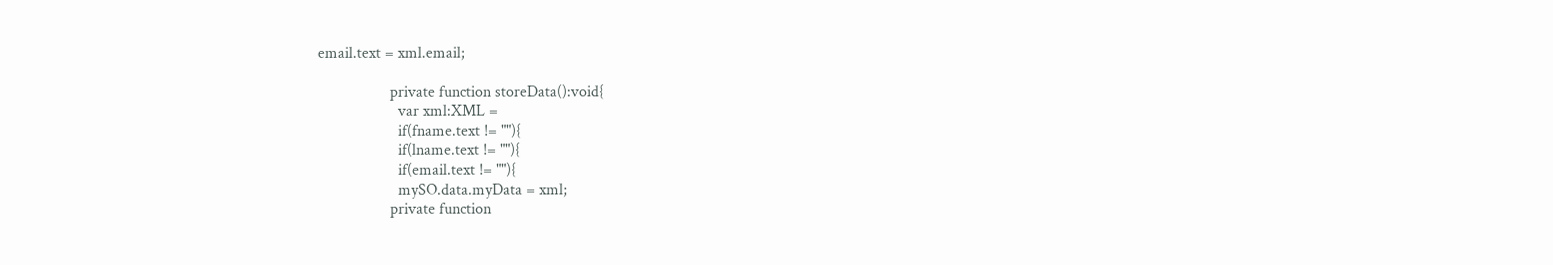email.text = xml.email;

                  private function storeData():void{
                    var xml:XML =
                    if(fname.text != ""){
                    if(lname.text != ""){
                    if(email.text != ""){
                    mySO.data.myData = xml;
                  private function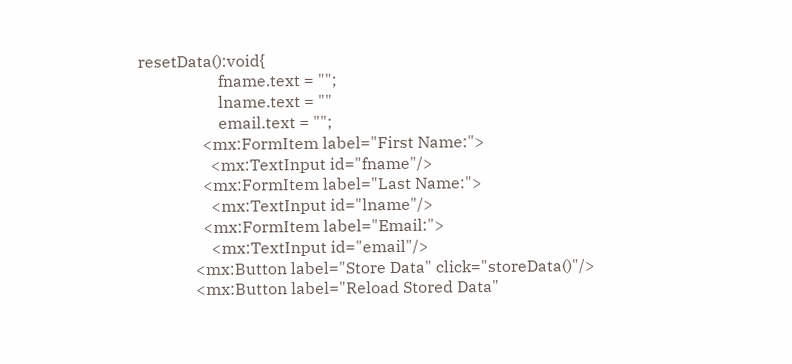resetData():void{
                    fname.text = "";
                    lname.text = ""
                    email.text = "";
                <mx:FormItem label="First Name:">
                  <mx:TextInput id="fname"/>
                <mx:FormItem label="Last Name:">
                  <mx:TextInput id="lname"/>
                <mx:FormItem label="Email:">
                  <mx:TextInput id="email"/>
              <mx:Button label="Store Data" click="storeData()"/>
              <mx:Button label="Reload Stored Data"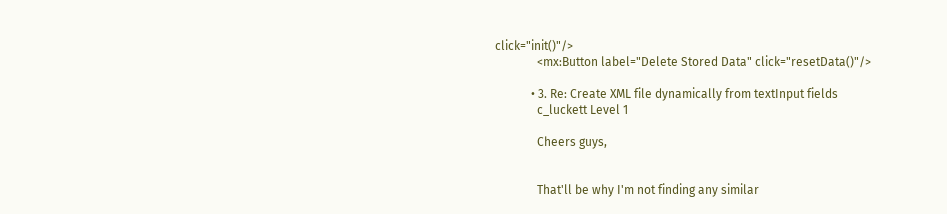click="init()"/>
              <mx:Button label="Delete Stored Data" click="resetData()"/>

            • 3. Re: Create XML file dynamically from textInput fields
              c_luckett Level 1

              Cheers guys,


              That'll be why I'm not finding any similar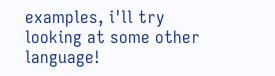examples, i'll try looking at some other language!